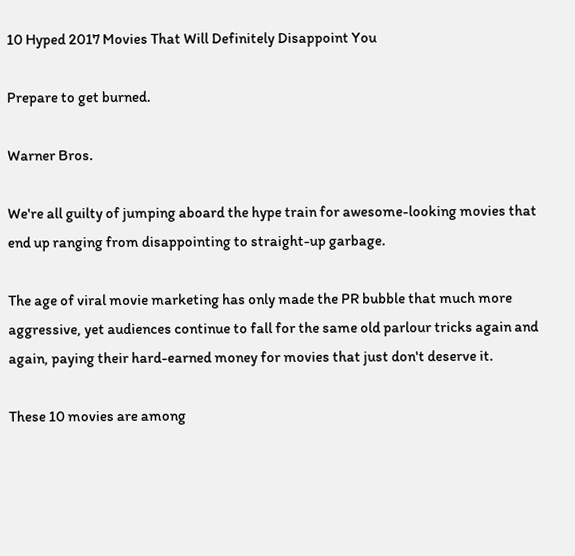10 Hyped 2017 Movies That Will Definitely Disappoint You

Prepare to get burned.

Warner Bros.

We're all guilty of jumping aboard the hype train for awesome-looking movies that end up ranging from disappointing to straight-up garbage.

The age of viral movie marketing has only made the PR bubble that much more aggressive, yet audiences continue to fall for the same old parlour tricks again and again, paying their hard-earned money for movies that just don't deserve it.

These 10 movies are among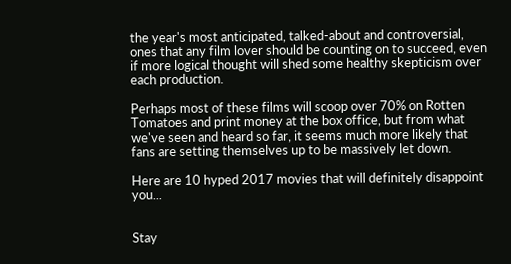the year's most anticipated, talked-about and controversial, ones that any film lover should be counting on to succeed, even if more logical thought will shed some healthy skepticism over each production.

Perhaps most of these films will scoop over 70% on Rotten Tomatoes and print money at the box office, but from what we've seen and heard so far, it seems much more likely that fans are setting themselves up to be massively let down.

Here are 10 hyped 2017 movies that will definitely disappoint you...


Stay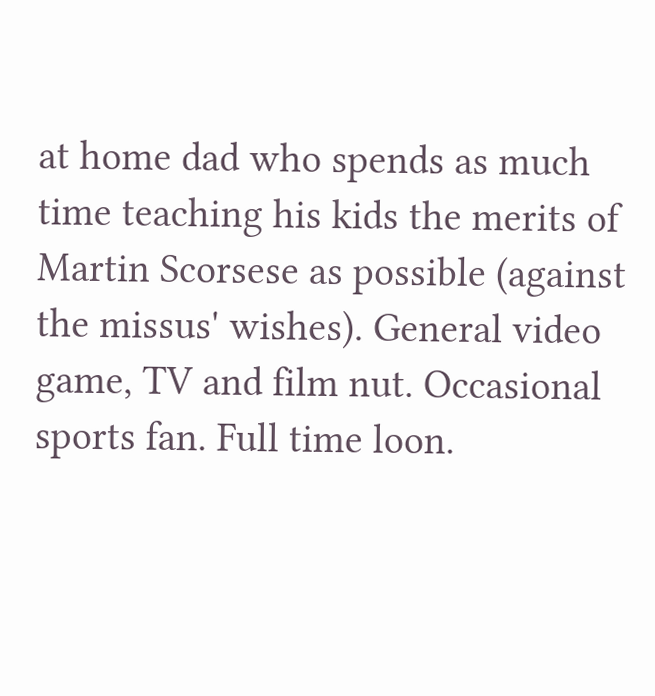at home dad who spends as much time teaching his kids the merits of Martin Scorsese as possible (against the missus' wishes). General video game, TV and film nut. Occasional sports fan. Full time loon.